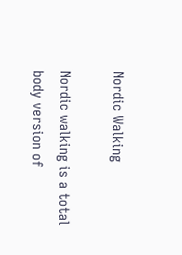Nordic Walking

Nordic walking is a total body version of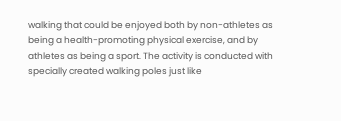walking that could be enjoyed both by non-athletes as being a health-promoting physical exercise, and by athletes as being a sport. The activity is conducted with specially created walking poles just like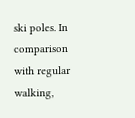ski poles. In comparison with regular walking,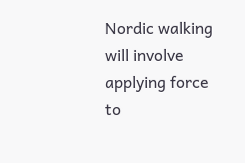Nordic walking will involve applying force to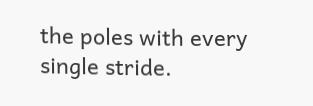the poles with every single stride.